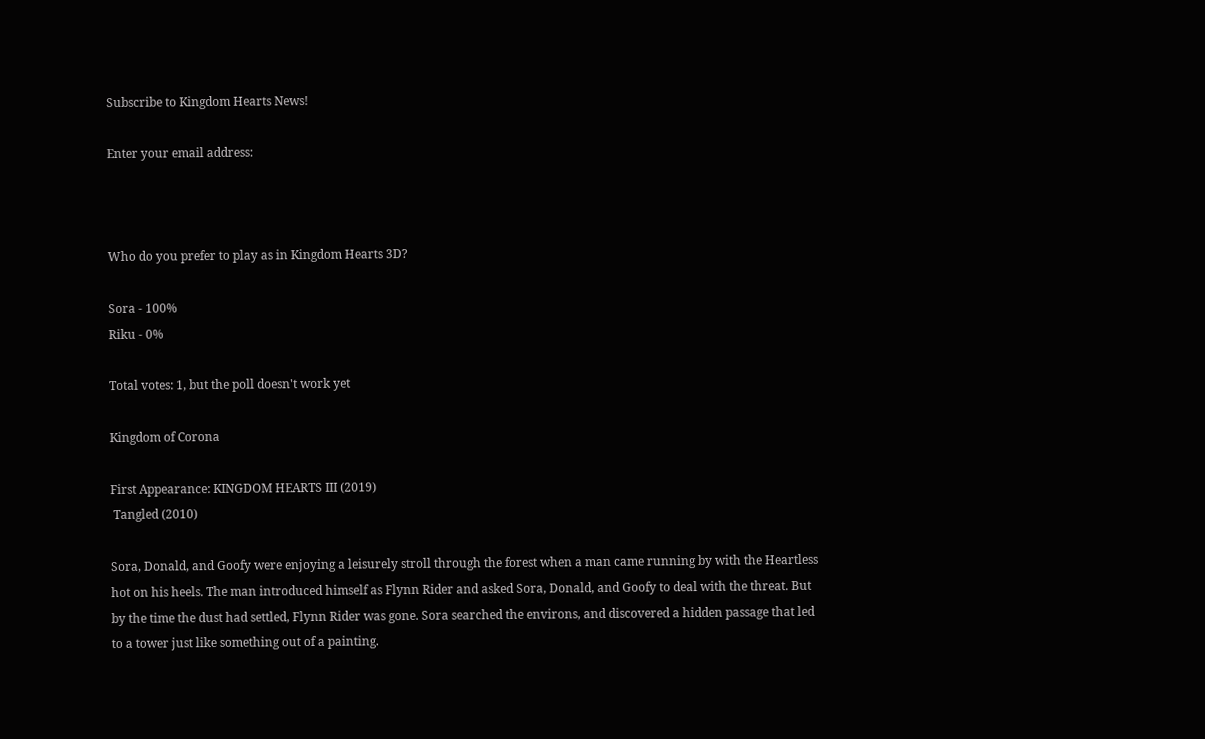Subscribe to Kingdom Hearts News!

Enter your email address:



Who do you prefer to play as in Kingdom Hearts 3D?

Sora - 100%
Riku - 0%

Total votes: 1, but the poll doesn't work yet

Kingdom of Corona

First Appearance: KINGDOM HEARTS III (2019)
 Tangled (2010)

Sora, Donald, and Goofy were enjoying a leisurely stroll through the forest when a man came running by with the Heartless hot on his heels. The man introduced himself as Flynn Rider and asked Sora, Donald, and Goofy to deal with the threat. But by the time the dust had settled, Flynn Rider was gone. Sora searched the environs, and discovered a hidden passage that led to a tower just like something out of a painting.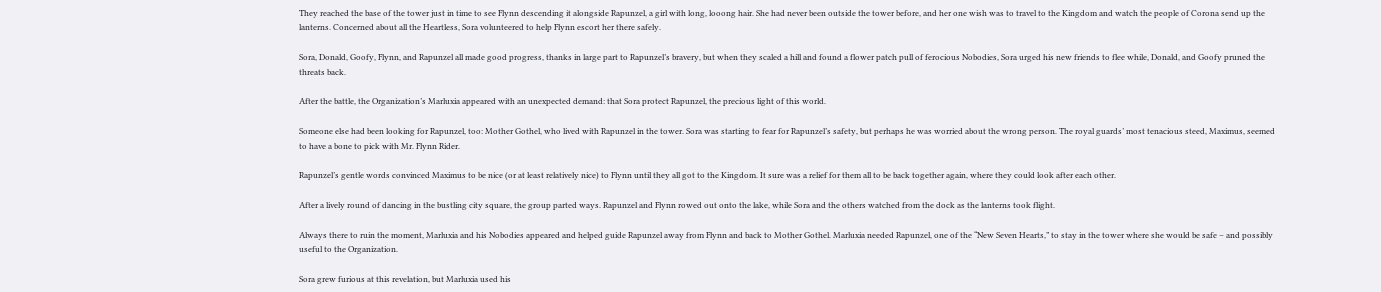They reached the base of the tower just in time to see Flynn descending it alongside Rapunzel, a girl with long, looong hair. She had never been outside the tower before, and her one wish was to travel to the Kingdom and watch the people of Corona send up the lanterns. Concerned about all the Heartless, Sora volunteered to help Flynn escort her there safely.

Sora, Donald, Goofy, Flynn, and Rapunzel all made good progress, thanks in large part to Rapunzel’s bravery, but when they scaled a hill and found a flower patch pull of ferocious Nobodies, Sora urged his new friends to flee while, Donald, and Goofy pruned the threats back.

After the battle, the Organization’s Marluxia appeared with an unexpected demand: that Sora protect Rapunzel, the precious light of this world.

Someone else had been looking for Rapunzel, too: Mother Gothel, who lived with Rapunzel in the tower. Sora was starting to fear for Rapunzel’s safety, but perhaps he was worried about the wrong person. The royal guards’ most tenacious steed, Maximus, seemed to have a bone to pick with Mr. Flynn Rider.

Rapunzel’s gentle words convinced Maximus to be nice (or at least relatively nice) to Flynn until they all got to the Kingdom. It sure was a relief for them all to be back together again, where they could look after each other.

After a lively round of dancing in the bustling city square, the group parted ways. Rapunzel and Flynn rowed out onto the lake, while Sora and the others watched from the dock as the lanterns took flight.

Always there to ruin the moment, Marluxia and his Nobodies appeared and helped guide Rapunzel away from Flynn and back to Mother Gothel. Marluxia needed Rapunzel, one of the “New Seven Hearts,” to stay in the tower where she would be safe – and possibly useful to the Organization.

Sora grew furious at this revelation, but Marluxia used his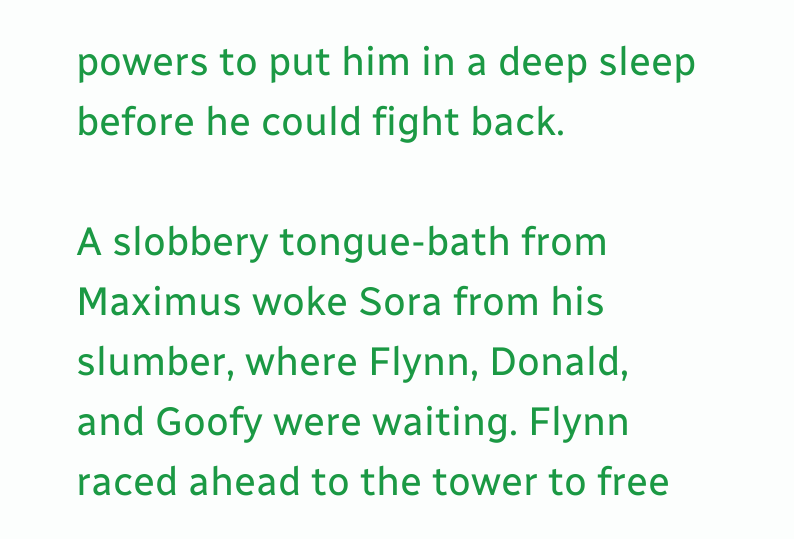powers to put him in a deep sleep before he could fight back.

A slobbery tongue-bath from Maximus woke Sora from his slumber, where Flynn, Donald, and Goofy were waiting. Flynn raced ahead to the tower to free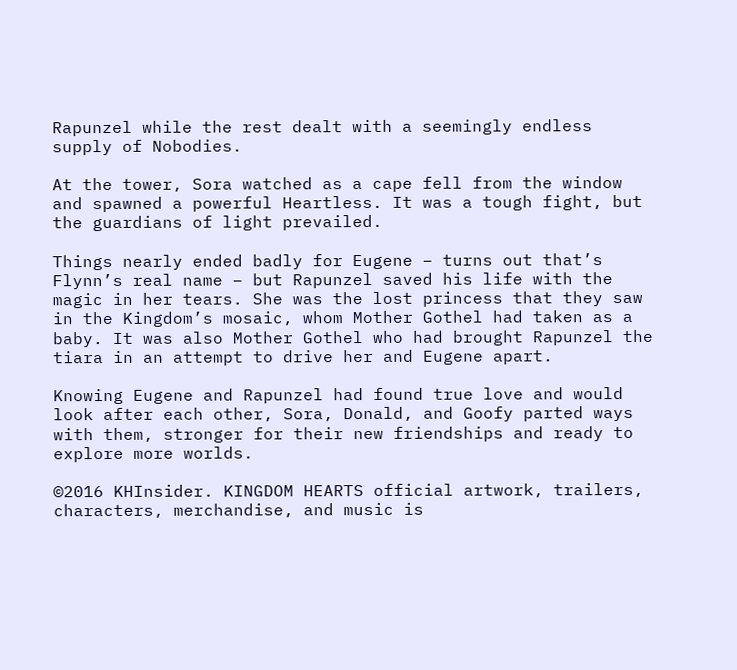Rapunzel while the rest dealt with a seemingly endless supply of Nobodies.

At the tower, Sora watched as a cape fell from the window and spawned a powerful Heartless. It was a tough fight, but the guardians of light prevailed.

Things nearly ended badly for Eugene – turns out that’s Flynn’s real name – but Rapunzel saved his life with the magic in her tears. She was the lost princess that they saw in the Kingdom’s mosaic, whom Mother Gothel had taken as a baby. It was also Mother Gothel who had brought Rapunzel the tiara in an attempt to drive her and Eugene apart.

Knowing Eugene and Rapunzel had found true love and would look after each other, Sora, Donald, and Goofy parted ways with them, stronger for their new friendships and ready to explore more worlds.

©2016 KHInsider. KINGDOM HEARTS official artwork, trailers, characters, merchandise, and music is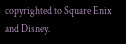copyrighted to Square Enix and Disney.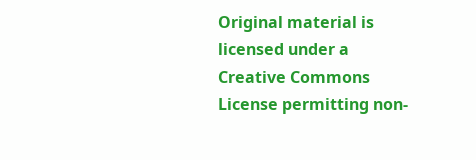Original material is licensed under a Creative Commons License permitting non-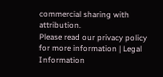commercial sharing with attribution.
Please read our privacy policy for more information | Legal Information